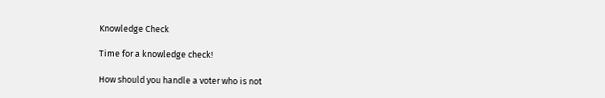Knowledge Check

Time for a knowledge check!

How should you handle a voter who is not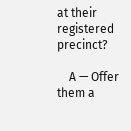at their registered precinct?

    A — Offer them a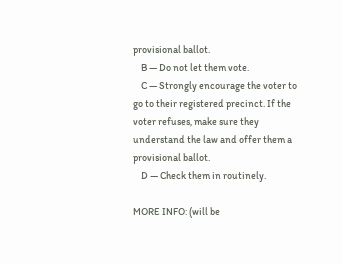provisional ballot.
    B — Do not let them vote.
    C — Strongly encourage the voter to go to their registered precinct. If the voter refuses, make sure they understand the law and offer them a provisional ballot.
    D — Check them in routinely.

MORE INFO: (will be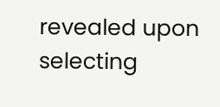revealed upon selecting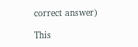correct answer)

This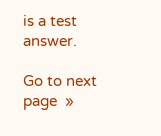is a test answer.

Go to next page  »